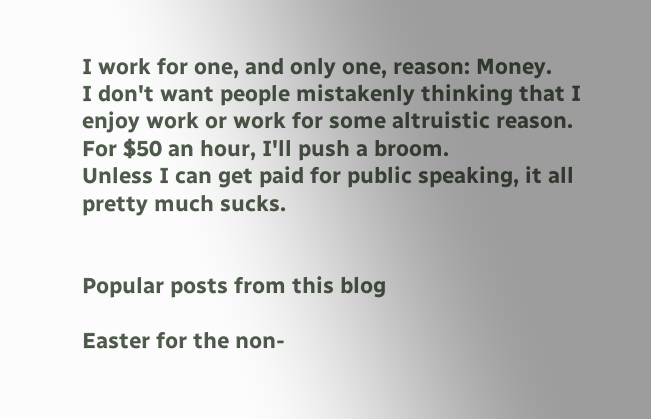I work for one, and only one, reason: Money.
I don't want people mistakenly thinking that I enjoy work or work for some altruistic reason.
For $50 an hour, I'll push a broom.
Unless I can get paid for public speaking, it all pretty much sucks.


Popular posts from this blog

Easter for the non-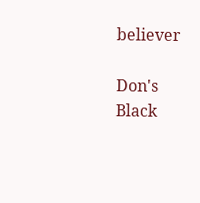believer

Don's Black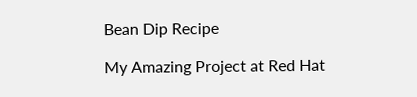Bean Dip Recipe

My Amazing Project at Red Hat